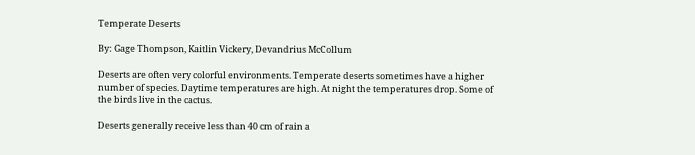Temperate Deserts

By: Gage Thompson, Kaitlin Vickery, Devandrius McCollum

Deserts are often very colorful environments. Temperate deserts sometimes have a higher number of species. Daytime temperatures are high. At night the temperatures drop. Some of the birds live in the cactus.

Deserts generally receive less than 40 cm of rain a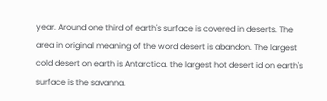year. Around one third of earth's surface is covered in deserts. The area in original meaning of the word desert is abandon. The largest cold desert on earth is Antarctica. the largest hot desert id on earth's surface is the savanna.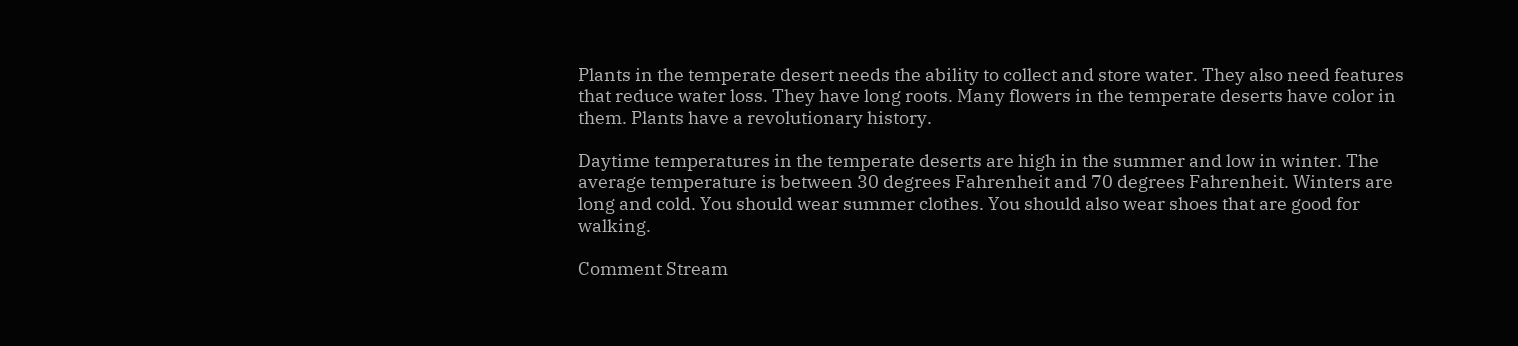Plants in the temperate desert needs the ability to collect and store water. They also need features that reduce water loss. They have long roots. Many flowers in the temperate deserts have color in them. Plants have a revolutionary history.

Daytime temperatures in the temperate deserts are high in the summer and low in winter. The average temperature is between 30 degrees Fahrenheit and 70 degrees Fahrenheit. Winters are long and cold. You should wear summer clothes. You should also wear shoes that are good for walking.

Comment Stream